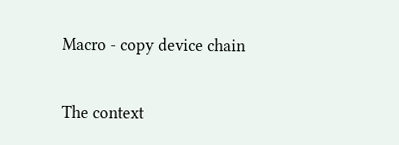Macro - copy device chain

The context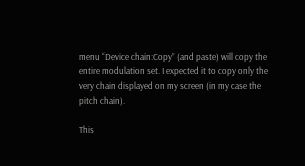menu “Device chain:Copy” (and paste) will copy the entire modulation set. I expected it to copy only the very chain displayed on my screen (in my case the pitch chain).

This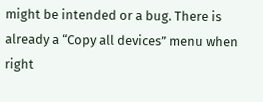might be intended or a bug. There is already a “Copy all devices” menu when right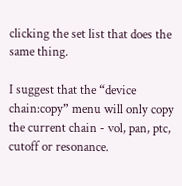clicking the set list that does the same thing.

I suggest that the “device chain:copy” menu will only copy the current chain - vol, pan, ptc, cutoff or resonance.